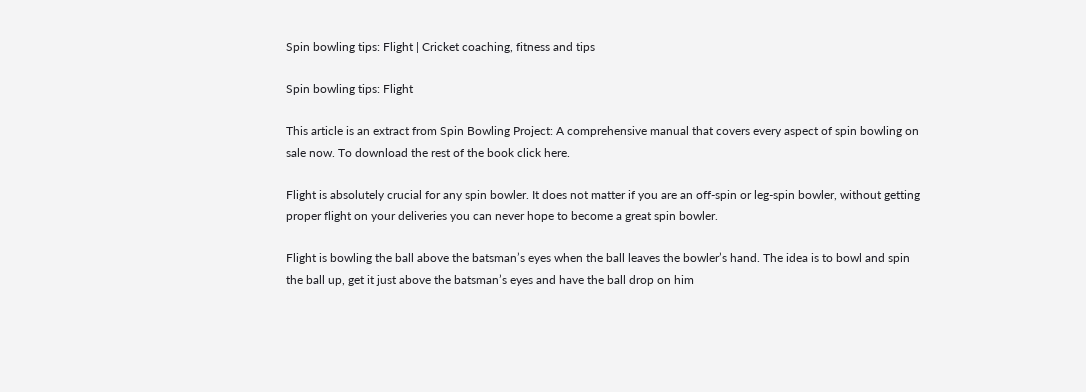Spin bowling tips: Flight | Cricket coaching, fitness and tips

Spin bowling tips: Flight

This article is an extract from Spin Bowling Project: A comprehensive manual that covers every aspect of spin bowling on sale now. To download the rest of the book click here.

Flight is absolutely crucial for any spin bowler. It does not matter if you are an off-spin or leg-spin bowler, without getting proper flight on your deliveries you can never hope to become a great spin bowler.

Flight is bowling the ball above the batsman’s eyes when the ball leaves the bowler’s hand. The idea is to bowl and spin the ball up, get it just above the batsman’s eyes and have the ball drop on him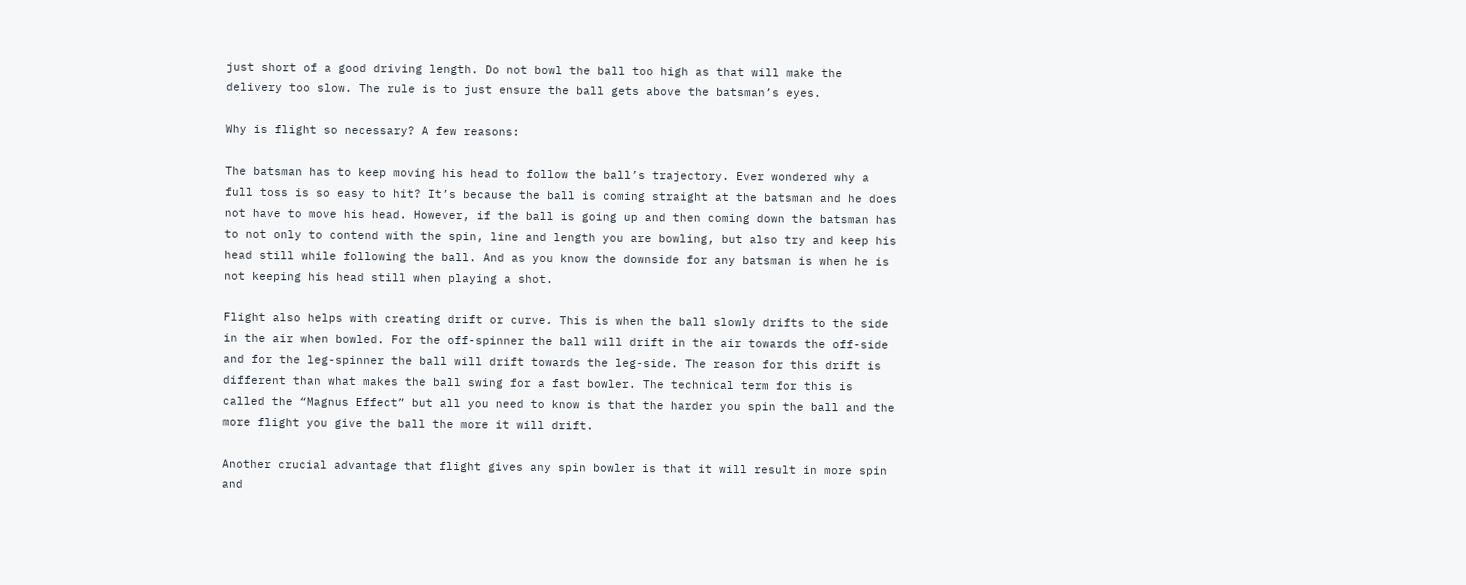just short of a good driving length. Do not bowl the ball too high as that will make the delivery too slow. The rule is to just ensure the ball gets above the batsman’s eyes.

Why is flight so necessary? A few reasons:

The batsman has to keep moving his head to follow the ball’s trajectory. Ever wondered why a full toss is so easy to hit? It’s because the ball is coming straight at the batsman and he does not have to move his head. However, if the ball is going up and then coming down the batsman has to not only to contend with the spin, line and length you are bowling, but also try and keep his head still while following the ball. And as you know the downside for any batsman is when he is not keeping his head still when playing a shot.

Flight also helps with creating drift or curve. This is when the ball slowly drifts to the side in the air when bowled. For the off-spinner the ball will drift in the air towards the off-side and for the leg-spinner the ball will drift towards the leg-side. The reason for this drift is different than what makes the ball swing for a fast bowler. The technical term for this is called the “Magnus Effect” but all you need to know is that the harder you spin the ball and the more flight you give the ball the more it will drift.

Another crucial advantage that flight gives any spin bowler is that it will result in more spin and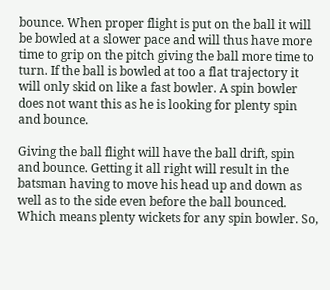bounce. When proper flight is put on the ball it will be bowled at a slower pace and will thus have more time to grip on the pitch giving the ball more time to turn. If the ball is bowled at too a flat trajectory it will only skid on like a fast bowler. A spin bowler does not want this as he is looking for plenty spin and bounce.

Giving the ball flight will have the ball drift, spin and bounce. Getting it all right will result in the batsman having to move his head up and down as well as to the side even before the ball bounced. Which means plenty wickets for any spin bowler. So,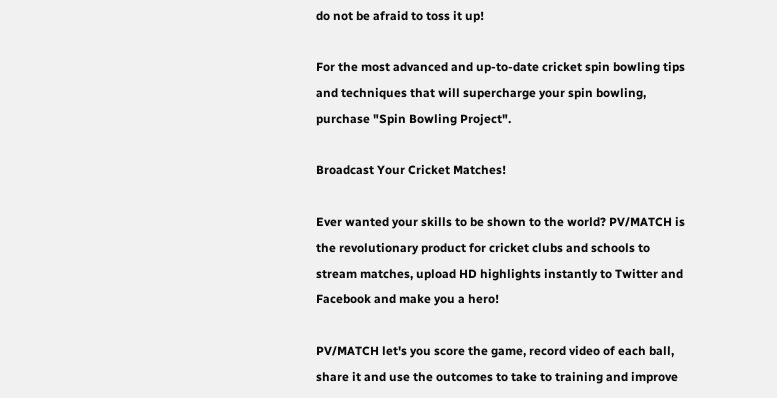do not be afraid to toss it up!

For the most advanced and up-to-date cricket spin bowling tips and techniques that will supercharge your spin bowling, purchase "Spin Bowling Project".

Broadcast Your Cricket Matches!

Ever wanted your skills to be shown to the world? PV/MATCH is the revolutionary product for cricket clubs and schools to stream matches, upload HD highlights instantly to Twitter and Facebook and make you a hero!

PV/MATCH let's you score the game, record video of each ball, share it and use the outcomes to take to training and improve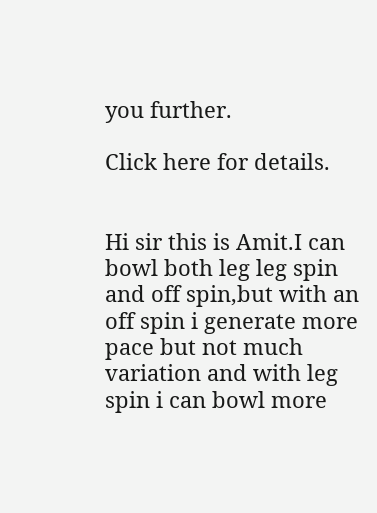you further.

Click here for details.


Hi sir this is Amit.I can bowl both leg leg spin and off spin,but with an off spin i generate more pace but not much variation and with leg spin i can bowl more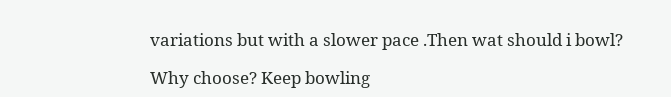variations but with a slower pace .Then wat should i bowl?

Why choose? Keep bowling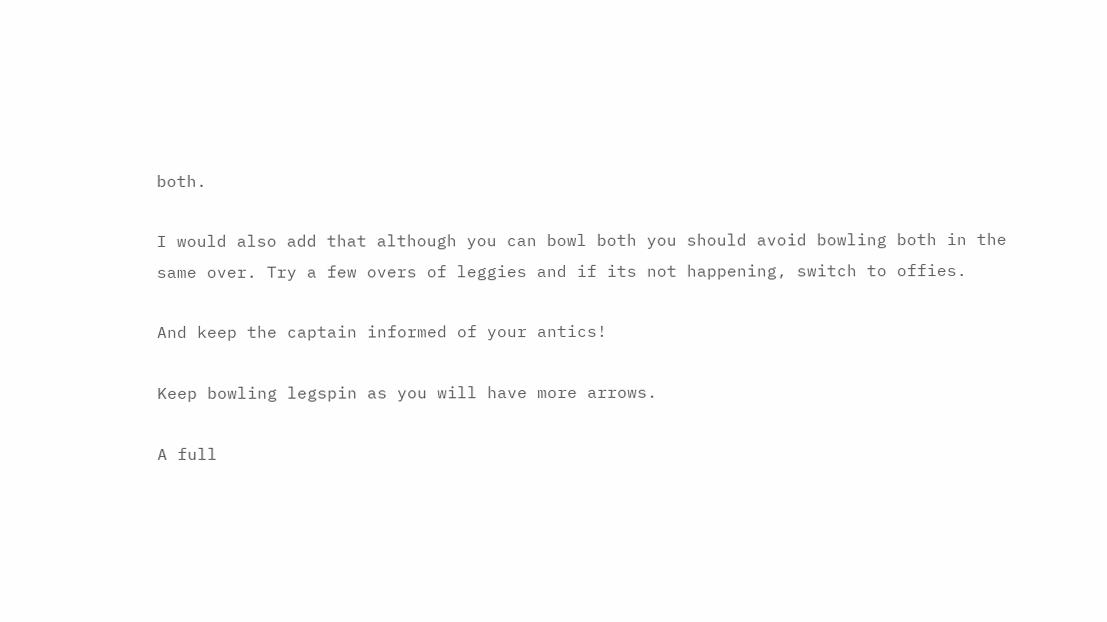both.

I would also add that although you can bowl both you should avoid bowling both in the same over. Try a few overs of leggies and if its not happening, switch to offies.

And keep the captain informed of your antics!

Keep bowling legspin as you will have more arrows.

A full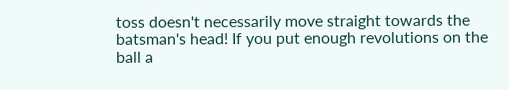toss doesn't necessarily move straight towards the batsman's head! If you put enough revolutions on the ball a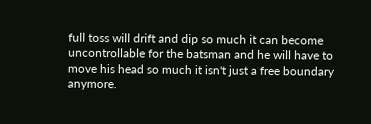full toss will drift and dip so much it can become uncontrollable for the batsman and he will have to move his head so much it isn't just a free boundary anymore.